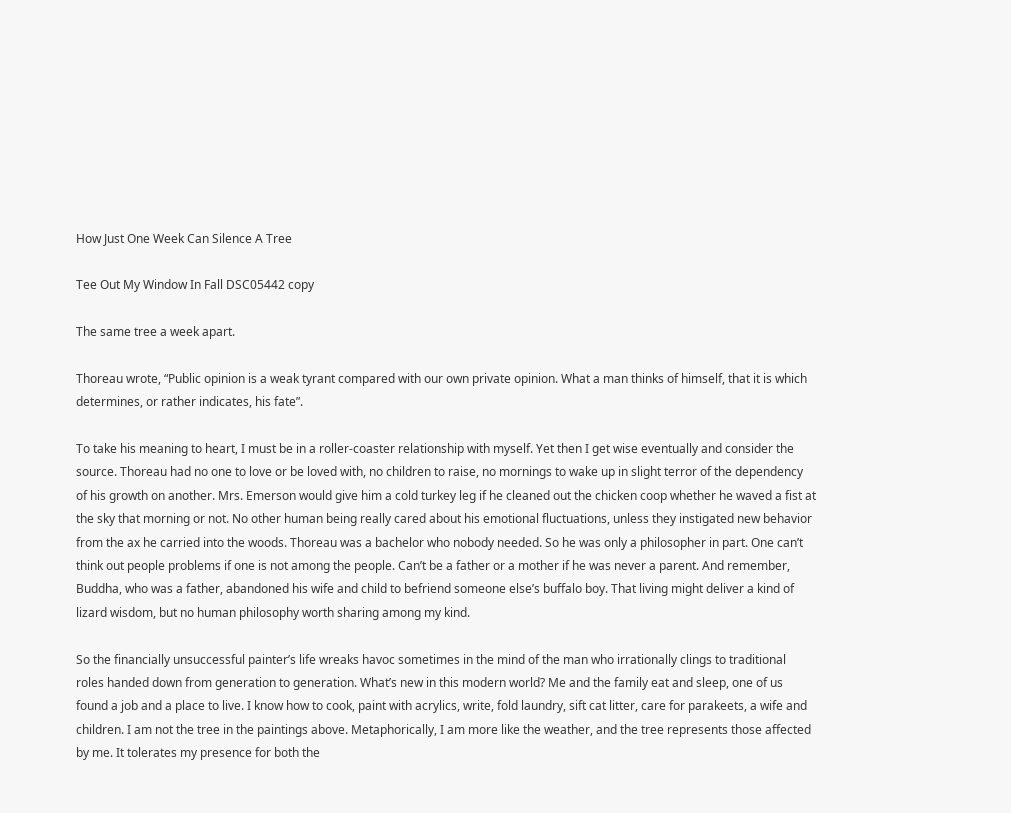How Just One Week Can Silence A Tree

Tee Out My Window In Fall DSC05442 copy

The same tree a week apart.

Thoreau wrote, “Public opinion is a weak tyrant compared with our own private opinion. What a man thinks of himself, that it is which determines, or rather indicates, his fate”.

To take his meaning to heart, I must be in a roller-coaster relationship with myself. Yet then I get wise eventually and consider the source. Thoreau had no one to love or be loved with, no children to raise, no mornings to wake up in slight terror of the dependency of his growth on another. Mrs. Emerson would give him a cold turkey leg if he cleaned out the chicken coop whether he waved a fist at the sky that morning or not. No other human being really cared about his emotional fluctuations, unless they instigated new behavior from the ax he carried into the woods. Thoreau was a bachelor who nobody needed. So he was only a philosopher in part. One can’t think out people problems if one is not among the people. Can’t be a father or a mother if he was never a parent. And remember, Buddha, who was a father, abandoned his wife and child to befriend someone else’s buffalo boy. That living might deliver a kind of lizard wisdom, but no human philosophy worth sharing among my kind.

So the financially unsuccessful painter’s life wreaks havoc sometimes in the mind of the man who irrationally clings to traditional roles handed down from generation to generation. What’s new in this modern world? Me and the family eat and sleep, one of us found a job and a place to live. I know how to cook, paint with acrylics, write, fold laundry, sift cat litter, care for parakeets, a wife and children. I am not the tree in the paintings above. Metaphorically, I am more like the weather, and the tree represents those affected by me. It tolerates my presence for both the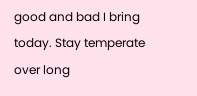good and bad I bring today. Stay temperate over long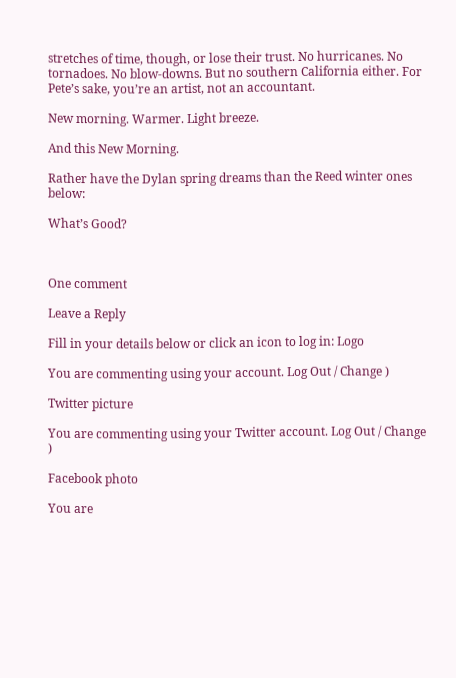stretches of time, though, or lose their trust. No hurricanes. No tornadoes. No blow-downs. But no southern California either. For Pete’s sake, you’re an artist, not an accountant.

New morning. Warmer. Light breeze.

And this New Morning.

Rather have the Dylan spring dreams than the Reed winter ones below:

What’s Good?



One comment

Leave a Reply

Fill in your details below or click an icon to log in: Logo

You are commenting using your account. Log Out / Change )

Twitter picture

You are commenting using your Twitter account. Log Out / Change )

Facebook photo

You are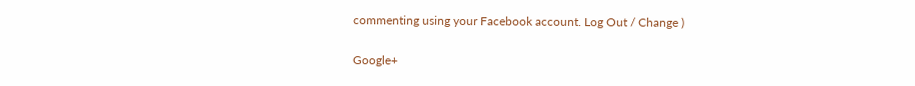commenting using your Facebook account. Log Out / Change )

Google+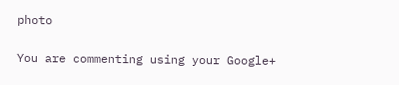photo

You are commenting using your Google+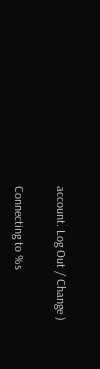account. Log Out / Change )

Connecting to %s